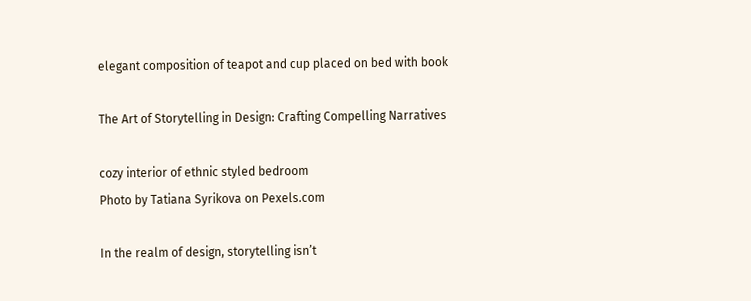elegant composition of teapot and cup placed on bed with book

The Art of Storytelling in Design: Crafting Compelling Narratives

cozy interior of ethnic styled bedroom
Photo by Tatiana Syrikova on Pexels.com

In the realm of design, storytelling isn’t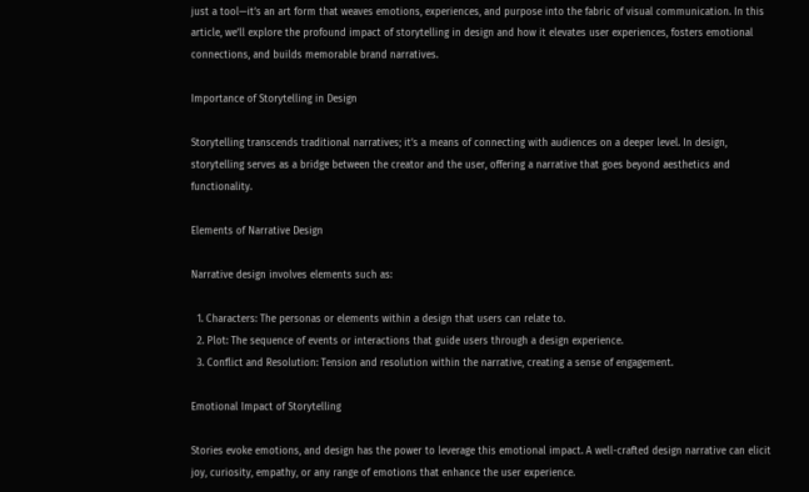just a tool—it’s an art form that weaves emotions, experiences, and purpose into the fabric of visual communication. In this article, we’ll explore the profound impact of storytelling in design and how it elevates user experiences, fosters emotional connections, and builds memorable brand narratives.

Importance of Storytelling in Design

Storytelling transcends traditional narratives; it’s a means of connecting with audiences on a deeper level. In design, storytelling serves as a bridge between the creator and the user, offering a narrative that goes beyond aesthetics and functionality.

Elements of Narrative Design

Narrative design involves elements such as:

  1. Characters: The personas or elements within a design that users can relate to.
  2. Plot: The sequence of events or interactions that guide users through a design experience.
  3. Conflict and Resolution: Tension and resolution within the narrative, creating a sense of engagement.

Emotional Impact of Storytelling

Stories evoke emotions, and design has the power to leverage this emotional impact. A well-crafted design narrative can elicit joy, curiosity, empathy, or any range of emotions that enhance the user experience.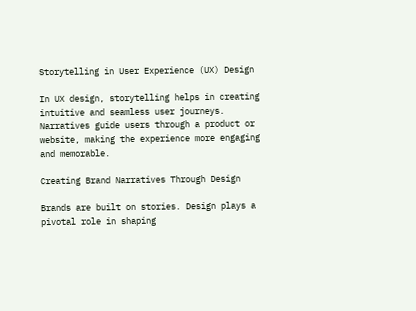Storytelling in User Experience (UX) Design

In UX design, storytelling helps in creating intuitive and seamless user journeys. Narratives guide users through a product or website, making the experience more engaging and memorable.

Creating Brand Narratives Through Design

Brands are built on stories. Design plays a pivotal role in shaping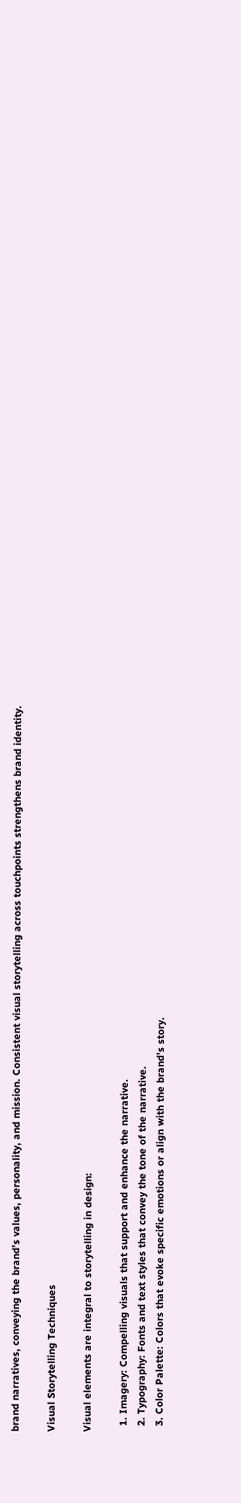brand narratives, conveying the brand’s values, personality, and mission. Consistent visual storytelling across touchpoints strengthens brand identity.

Visual Storytelling Techniques

Visual elements are integral to storytelling in design:

  1. Imagery: Compelling visuals that support and enhance the narrative.
  2. Typography: Fonts and text styles that convey the tone of the narrative.
  3. Color Palette: Colors that evoke specific emotions or align with the brand’s story.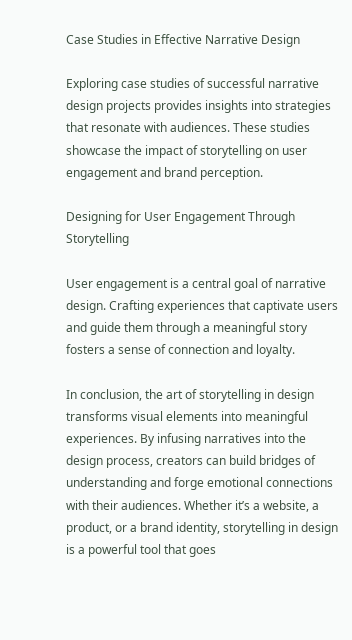Case Studies in Effective Narrative Design

Exploring case studies of successful narrative design projects provides insights into strategies that resonate with audiences. These studies showcase the impact of storytelling on user engagement and brand perception.

Designing for User Engagement Through Storytelling

User engagement is a central goal of narrative design. Crafting experiences that captivate users and guide them through a meaningful story fosters a sense of connection and loyalty.

In conclusion, the art of storytelling in design transforms visual elements into meaningful experiences. By infusing narratives into the design process, creators can build bridges of understanding and forge emotional connections with their audiences. Whether it’s a website, a product, or a brand identity, storytelling in design is a powerful tool that goes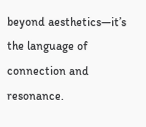beyond aesthetics—it’s the language of connection and resonance.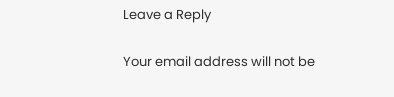Leave a Reply

Your email address will not be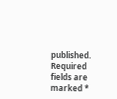published. Required fields are marked *